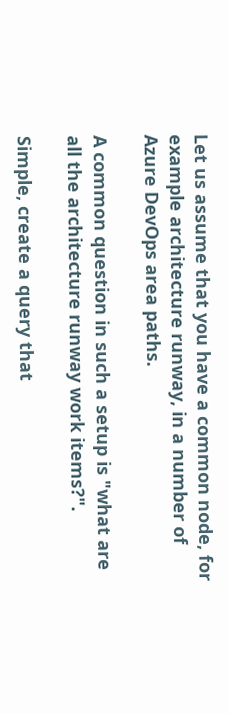Let us assume that you have a common node, for example architecture runway, in a number of Azure DevOps area paths.

A common question in such a setup is "what are all the architecture runway work items?".

Simple, create a query that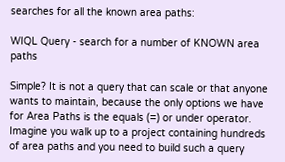searches for all the known area paths:

WIQL Query - search for a number of KNOWN area paths

Simple? It is not a query that can scale or that anyone wants to maintain, because the only options we have for Area Paths is the equals (=) or under operator. Imagine you walk up to a project containing hundreds of area paths and you need to build such a query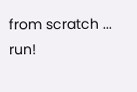from scratch ... run!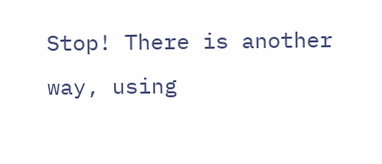Stop! There is another way, using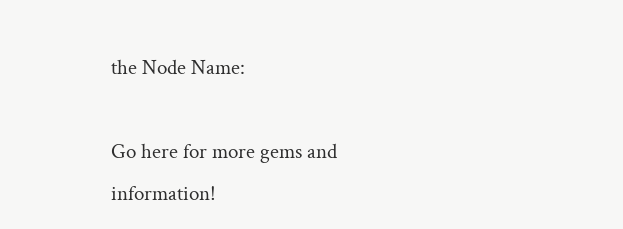the Node Name:

Go here for more gems and information!